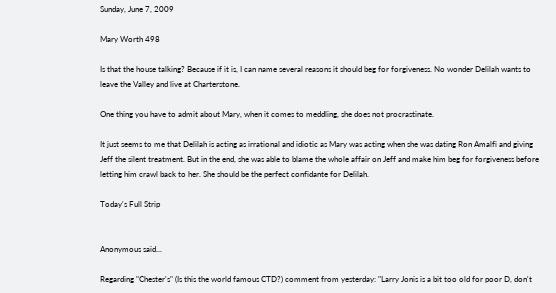Sunday, June 7, 2009

Mary Worth 498

Is that the house talking? Because if it is, I can name several reasons it should beg for forgiveness. No wonder Delilah wants to leave the Valley and live at Charterstone.

One thing you have to admit about Mary, when it comes to meddling, she does not procrastinate.

It just seems to me that Delilah is acting as irrational and idiotic as Mary was acting when she was dating Ron Amalfi and giving Jeff the silent treatment. But in the end, she was able to blame the whole affair on Jeff and make him beg for forgiveness before letting him crawl back to her. She should be the perfect confidante for Delilah.

Today's Full Strip


Anonymous said...

Regarding "Chester's" (Is this the world famous CTD?) comment from yesterday: "Larry Jonis is a bit too old for poor D, don't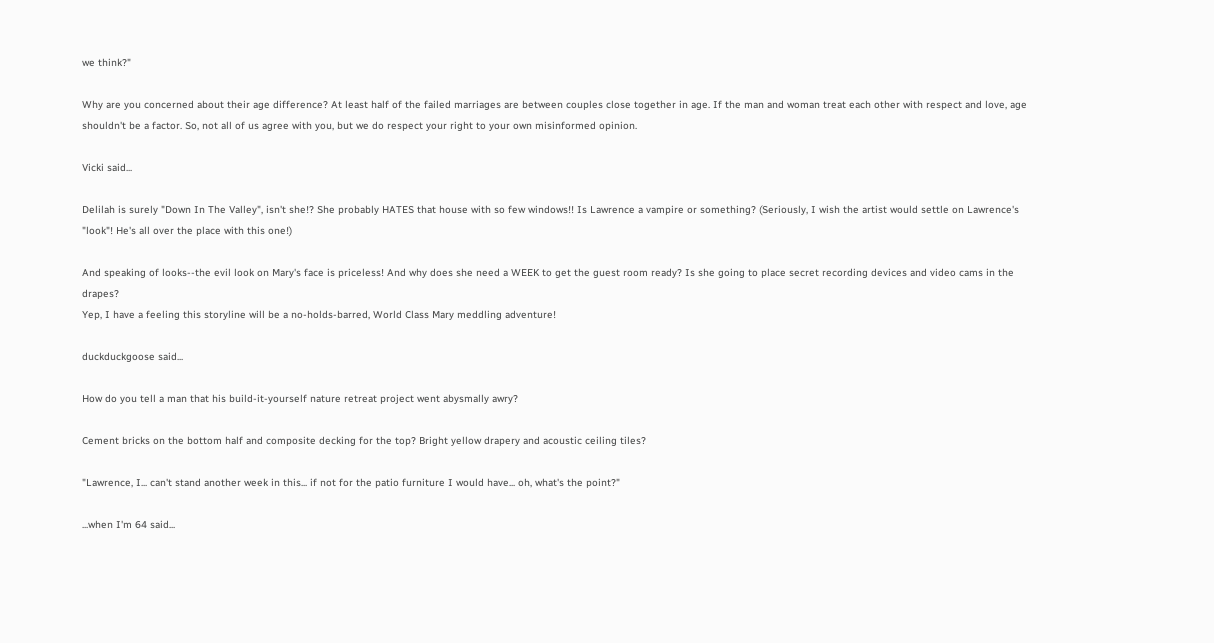we think?"

Why are you concerned about their age difference? At least half of the failed marriages are between couples close together in age. If the man and woman treat each other with respect and love, age shouldn't be a factor. So, not all of us agree with you, but we do respect your right to your own misinformed opinion.

Vicki said...

Delilah is surely "Down In The Valley", isn't she!? She probably HATES that house with so few windows!! Is Lawrence a vampire or something? (Seriously, I wish the artist would settle on Lawrence's "look"! He's all over the place with this one!)

And speaking of looks--the evil look on Mary's face is priceless! And why does she need a WEEK to get the guest room ready? Is she going to place secret recording devices and video cams in the drapes?
Yep, I have a feeling this storyline will be a no-holds-barred, World Class Mary meddling adventure!

duckduckgoose said...

How do you tell a man that his build-it-yourself nature retreat project went abysmally awry?

Cement bricks on the bottom half and composite decking for the top? Bright yellow drapery and acoustic ceiling tiles?

"Lawrence, I... can't stand another week in this... if not for the patio furniture I would have... oh, what's the point?"

...when I'm 64 said...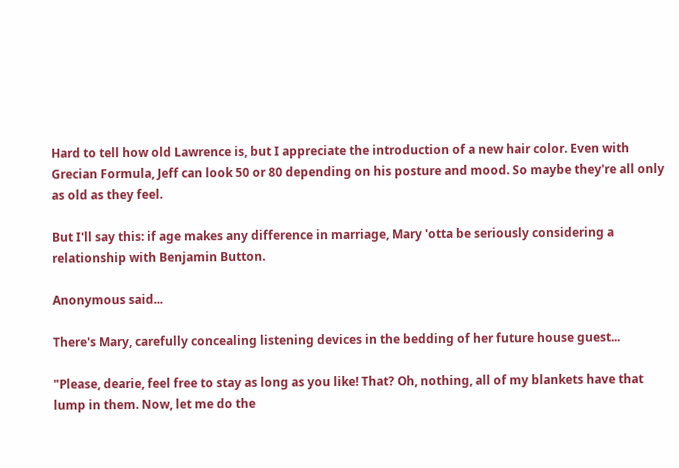Hard to tell how old Lawrence is, but I appreciate the introduction of a new hair color. Even with Grecian Formula, Jeff can look 50 or 80 depending on his posture and mood. So maybe they're all only as old as they feel.

But I'll say this: if age makes any difference in marriage, Mary 'otta be seriously considering a relationship with Benjamin Button.

Anonymous said...

There's Mary, carefully concealing listening devices in the bedding of her future house guest...

"Please, dearie, feel free to stay as long as you like! That? Oh, nothing, all of my blankets have that lump in them. Now, let me do the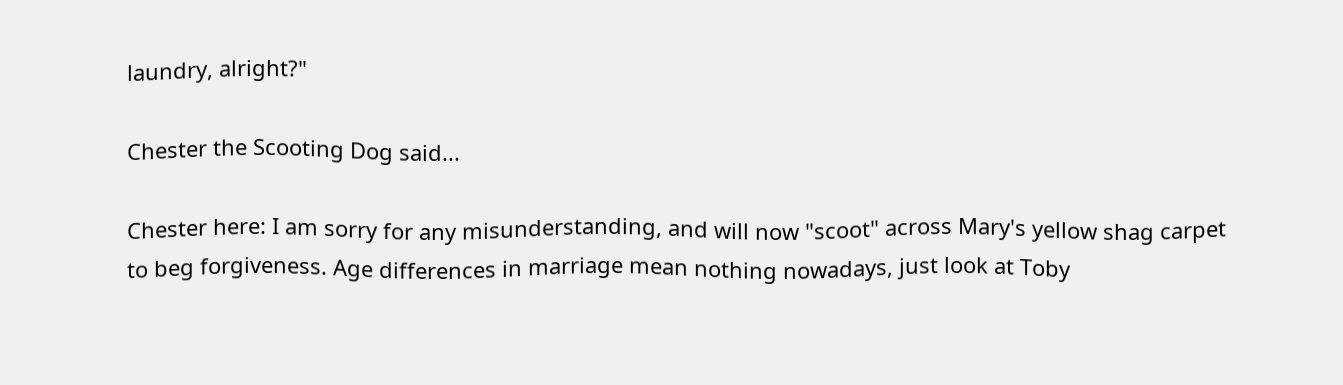laundry, alright?"

Chester the Scooting Dog said...

Chester here: I am sorry for any misunderstanding, and will now "scoot" across Mary's yellow shag carpet to beg forgiveness. Age differences in marriage mean nothing nowadays, just look at Toby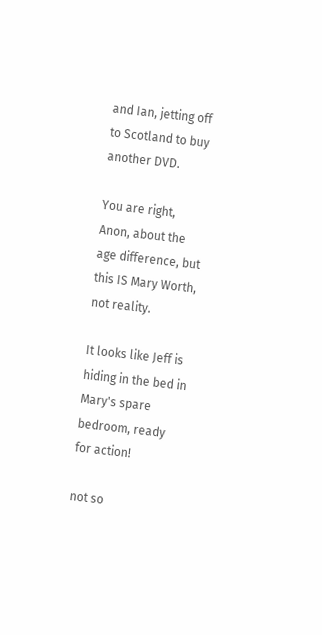and Ian, jetting off to Scotland to buy another DVD.

You are right, Anon, about the age difference, but this IS Mary Worth, not reality.

It looks like Jeff is hiding in the bed in Mary's spare bedroom, ready for action!

not so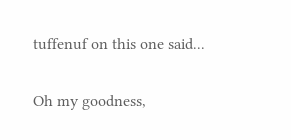tuffenuf on this one said...

Oh my goodness,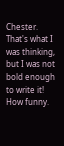Chester. That's what I was thinking, but I was not bold enough to write it! How funny.